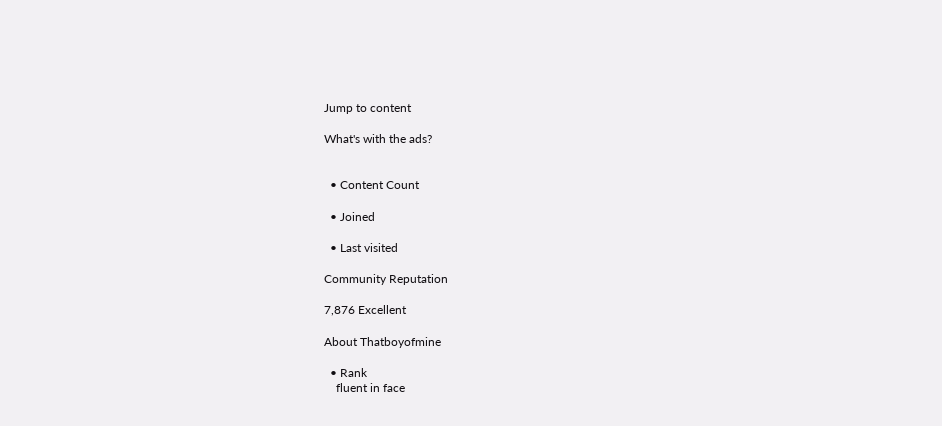Jump to content

What's with the ads?


  • Content Count

  • Joined

  • Last visited

Community Reputation

7,876 Excellent

About Thatboyofmine

  • Rank
    fluent in face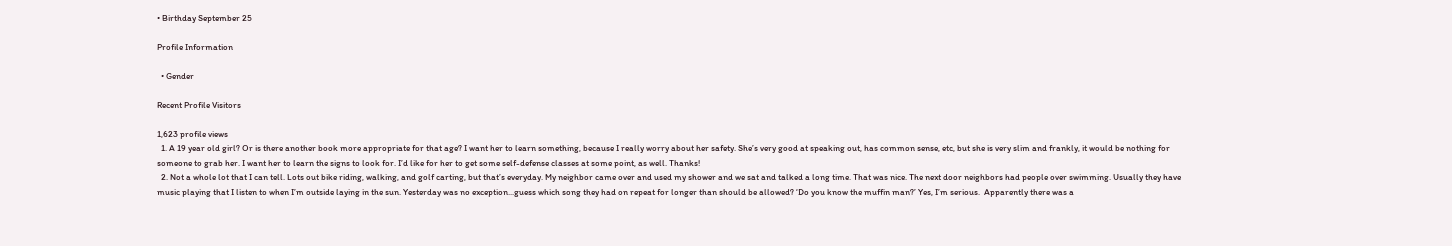• Birthday September 25

Profile Information

  • Gender

Recent Profile Visitors

1,623 profile views
  1. A 19 year old girl? Or is there another book more appropriate for that age? I want her to learn something, because I really worry about her safety. She’s very good at speaking out, has common sense, etc, but she is very slim and frankly, it would be nothing for someone to grab her. I want her to learn the signs to look for. I’d like for her to get some self-defense classes at some point, as well. Thanks!
  2. Not a whole lot that I can tell. Lots out bike riding, walking, and golf carting, but that’s everyday. My neighbor came over and used my shower and we sat and talked a long time. That was nice. The next door neighbors had people over swimming. Usually they have music playing that I listen to when I’m outside laying in the sun. Yesterday was no exception...guess which song they had on repeat for longer than should be allowed? ‘Do you know the muffin man?’ Yes, I’m serious.  Apparently there was a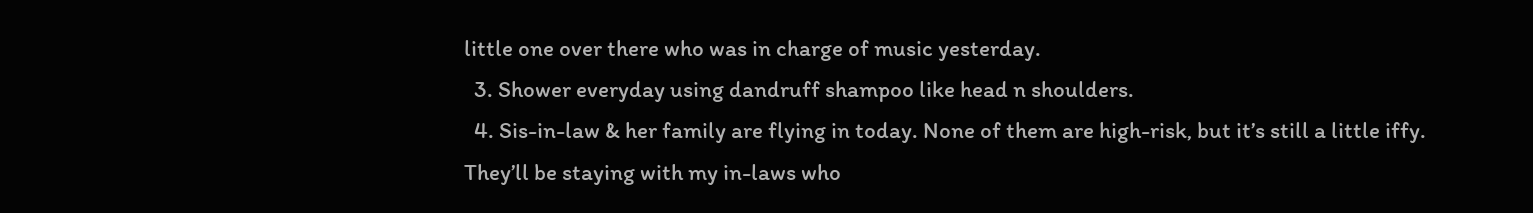little one over there who was in charge of music yesterday.
  3. Shower everyday using dandruff shampoo like head n shoulders.
  4. Sis-in-law & her family are flying in today. None of them are high-risk, but it’s still a little iffy. They’ll be staying with my in-laws who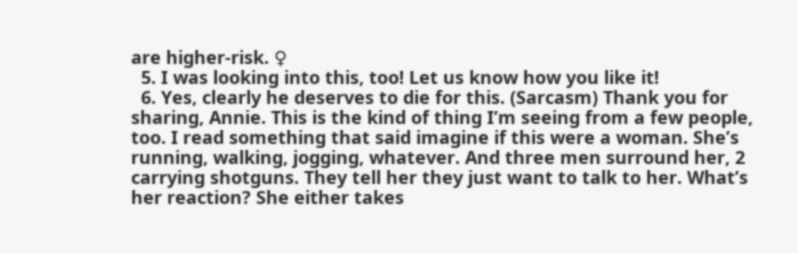are higher-risk. ♀
  5. I was looking into this, too! Let us know how you like it!
  6. Yes, clearly he deserves to die for this. (Sarcasm) Thank you for sharing, Annie. This is the kind of thing I’m seeing from a few people, too. I read something that said imagine if this were a woman. She’s running, walking, jogging, whatever. And three men surround her, 2 carrying shotguns. They tell her they just want to talk to her. What’s her reaction? She either takes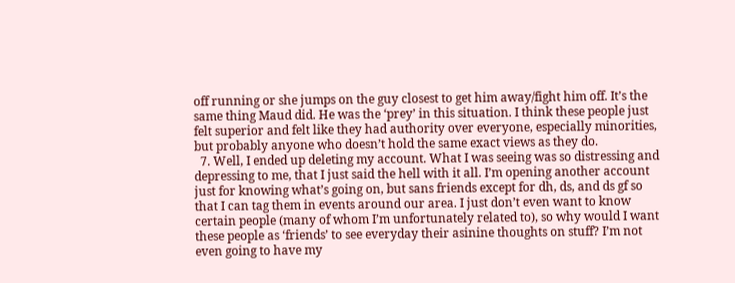off running or she jumps on the guy closest to get him away/fight him off. It’s the same thing Maud did. He was the ‘prey’ in this situation. I think these people just felt superior and felt like they had authority over everyone, especially minorities, but probably anyone who doesn’t hold the same exact views as they do.
  7. Well, I ended up deleting my account. What I was seeing was so distressing and depressing to me, that I just said the hell with it all. I’m opening another account just for knowing what’s going on, but sans friends except for dh, ds, and ds gf so that I can tag them in events around our area. I just don’t even want to know certain people (many of whom I’m unfortunately related to), so why would I want these people as ‘friends’ to see everyday their asinine thoughts on stuff? I’m not even going to have my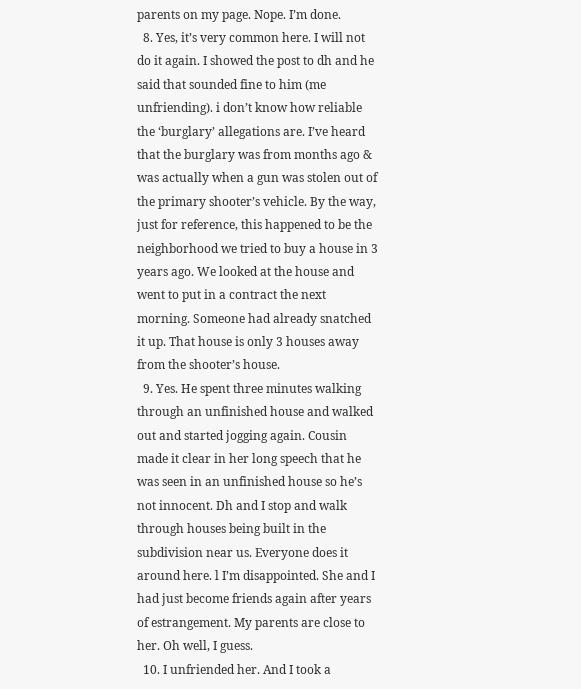parents on my page. Nope. I’m done.
  8. Yes, it’s very common here. I will not do it again. I showed the post to dh and he said that sounded fine to him (me unfriending). i don’t know how reliable the ‘burglary’ allegations are. I’ve heard that the burglary was from months ago & was actually when a gun was stolen out of the primary shooter’s vehicle. By the way, just for reference, this happened to be the neighborhood we tried to buy a house in 3 years ago. We looked at the house and went to put in a contract the next morning. Someone had already snatched it up. That house is only 3 houses away from the shooter’s house.
  9. Yes. He spent three minutes walking through an unfinished house and walked out and started jogging again. Cousin made it clear in her long speech that he was seen in an unfinished house so he’s not innocent. Dh and I stop and walk through houses being built in the subdivision near us. Everyone does it around here. l I’m disappointed. She and I had just become friends again after years of estrangement. My parents are close to her. Oh well, I guess.
  10. I unfriended her. And I took a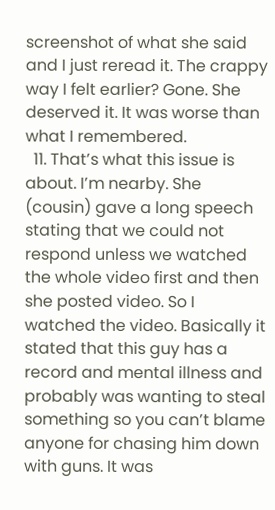screenshot of what she said and I just reread it. The crappy way I felt earlier? Gone. She deserved it. It was worse than what I remembered.
  11. That’s what this issue is about. I’m nearby. She (cousin) gave a long speech stating that we could not respond unless we watched the whole video first and then she posted video. So I watched the video. Basically it stated that this guy has a record and mental illness and probably was wanting to steal something so you can’t blame anyone for chasing him down with guns. It was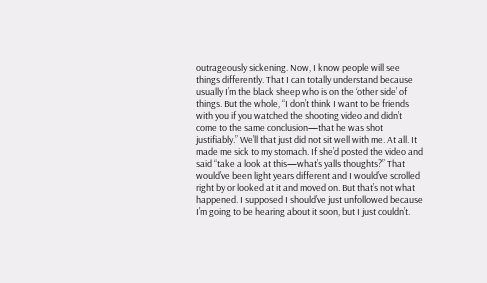outrageously sickening. Now, I know people will see things differently. That I can totally understand because usually I’m the black sheep who is on the ‘other side’ of things. But the whole, “I don’t think I want to be friends with you if you watched the shooting video and didn’t come to the same conclusion—that he was shot justifiably.” We’ll that just did not sit well with me. At all. It made me sick to my stomach. If she’d posted the video and said “take a look at this—what’s yalls thoughts?” That would’ve been light years different and I would’ve scrolled right by or looked at it and moved on. But that’s not what happened. I supposed I should’ve just unfollowed because I’m going to be hearing about it soon, but I just couldn’t.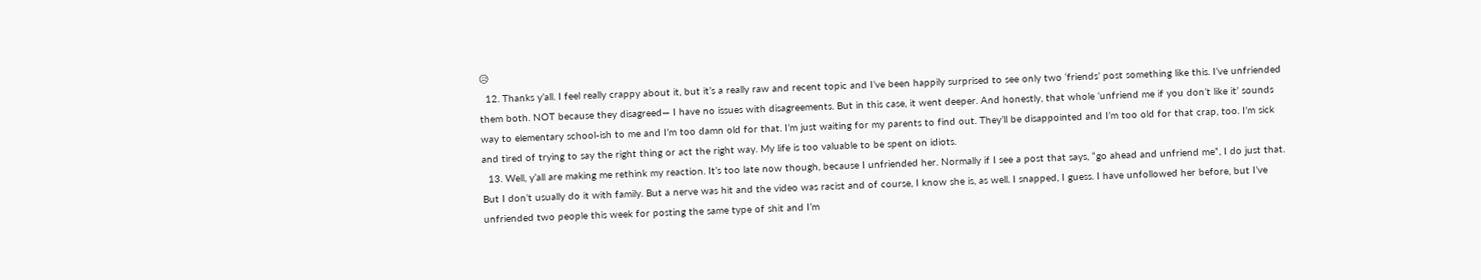😥
  12. Thanks y’all. I feel really crappy about it, but it’s a really raw and recent topic and I’ve been happily surprised to see only two ‘friends’ post something like this. I’ve unfriended them both. NOT because they disagreed— I have no issues with disagreements. But in this case, it went deeper. And honestly, that whole ‘unfriend me if you don’t like it’ sounds way to elementary school-ish to me and I’m too damn old for that. I’m just waiting for my parents to find out. They’ll be disappointed and I’m too old for that crap, too. I’m sick and tired of trying to say the right thing or act the right way. My life is too valuable to be spent on idiots.
  13. Well, y’all are making me rethink my reaction. It’s too late now though, because I unfriended her. Normally if I see a post that says, “go ahead and unfriend me”, I do just that. But I don’t usually do it with family. But a nerve was hit and the video was racist and of course, I know she is, as well. I snapped, I guess. I have unfollowed her before, but I’ve unfriended two people this week for posting the same type of shit and I’m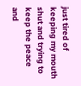just tired of keeping my mouth shut and trying to keep the peace and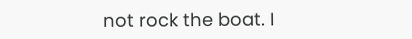not rock the boat. I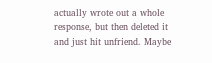actually wrote out a whole response, but then deleted it and just hit unfriend. Maybe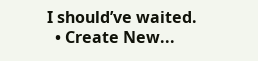I should’ve waited.
  • Create New...